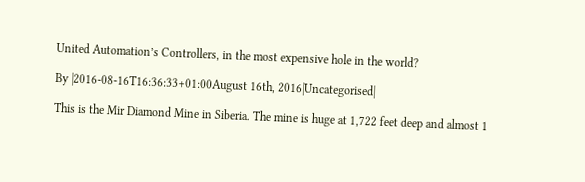United Automation’s Controllers, in the most expensive hole in the world?

By |2016-08-16T16:36:33+01:00August 16th, 2016|Uncategorised|

This is the Mir Diamond Mine in Siberia. The mine is huge at 1,722 feet deep and almost 1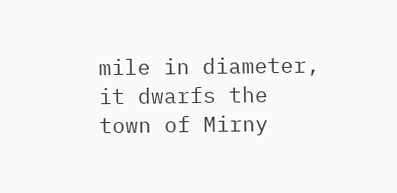mile in diameter, it dwarfs the town of Mirny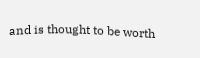and is thought to be worth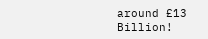around £13 Billion!